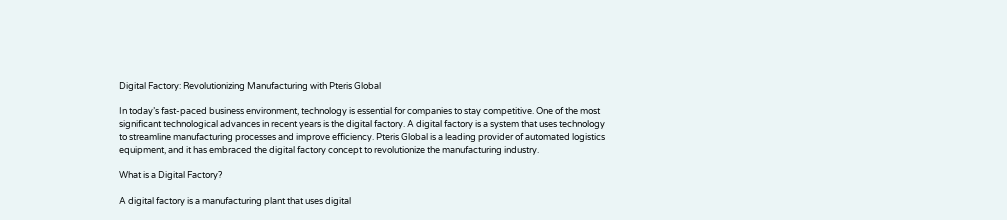Digital Factory: Revolutionizing Manufacturing with Pteris Global

In today’s fast-paced business environment, technology is essential for companies to stay competitive. One of the most significant technological advances in recent years is the digital factory. A digital factory is a system that uses technology to streamline manufacturing processes and improve efficiency. Pteris Global is a leading provider of automated logistics equipment, and it has embraced the digital factory concept to revolutionize the manufacturing industry.

What is a Digital Factory?

A digital factory is a manufacturing plant that uses digital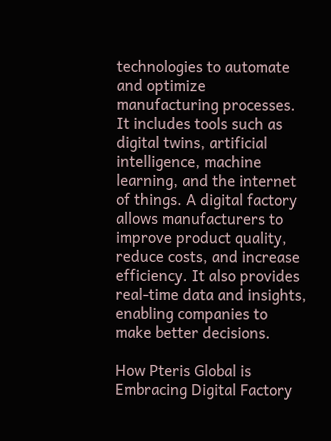technologies to automate and optimize manufacturing processes. It includes tools such as digital twins, artificial intelligence, machine learning, and the internet of things. A digital factory allows manufacturers to improve product quality, reduce costs, and increase efficiency. It also provides real-time data and insights, enabling companies to make better decisions.

How Pteris Global is Embracing Digital Factory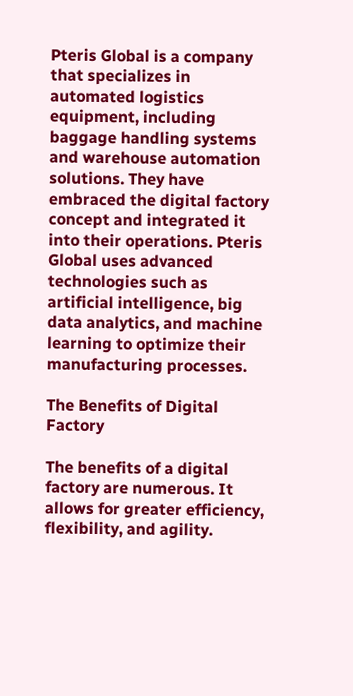Pteris Global is a company that specializes in automated logistics equipment, including baggage handling systems and warehouse automation solutions. They have embraced the digital factory concept and integrated it into their operations. Pteris Global uses advanced technologies such as artificial intelligence, big data analytics, and machine learning to optimize their manufacturing processes.

The Benefits of Digital Factory

The benefits of a digital factory are numerous. It allows for greater efficiency, flexibility, and agility.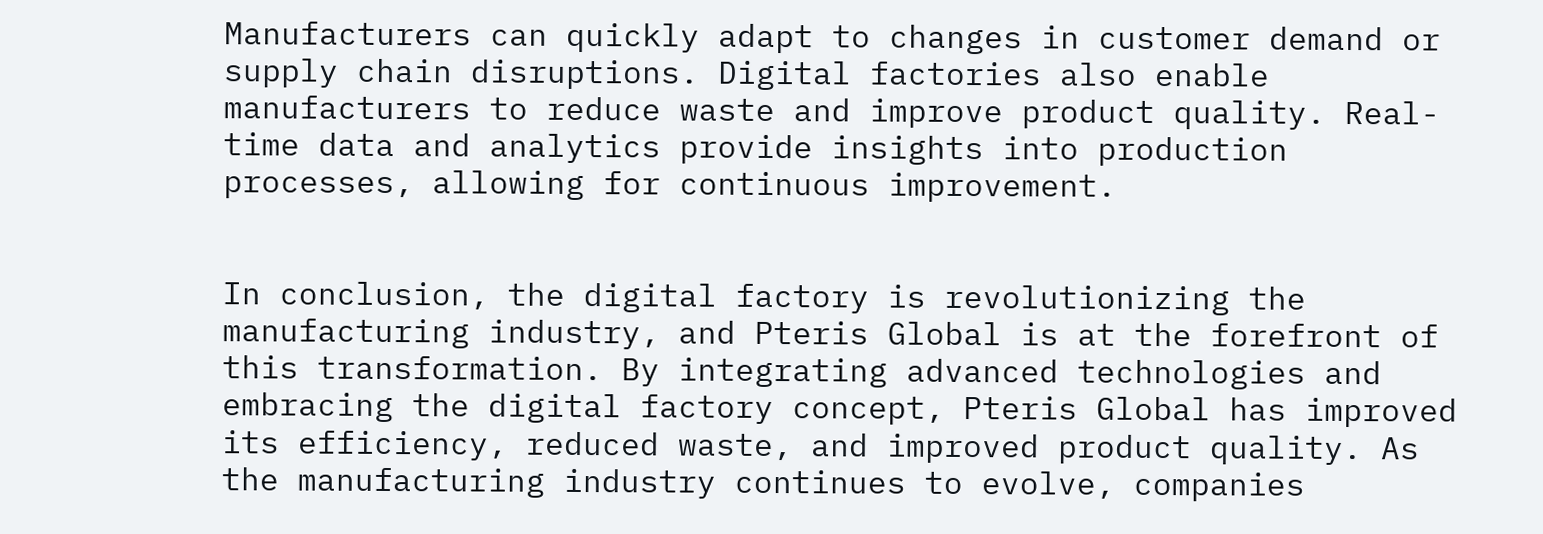Manufacturers can quickly adapt to changes in customer demand or supply chain disruptions. Digital factories also enable manufacturers to reduce waste and improve product quality. Real-time data and analytics provide insights into production processes, allowing for continuous improvement.


In conclusion, the digital factory is revolutionizing the manufacturing industry, and Pteris Global is at the forefront of this transformation. By integrating advanced technologies and embracing the digital factory concept, Pteris Global has improved its efficiency, reduced waste, and improved product quality. As the manufacturing industry continues to evolve, companies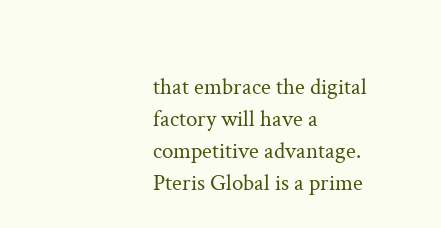that embrace the digital factory will have a competitive advantage. Pteris Global is a prime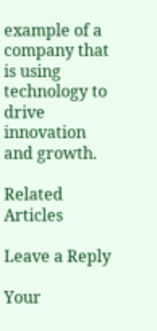example of a company that is using technology to drive innovation and growth.

Related Articles

Leave a Reply

Your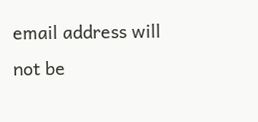email address will not be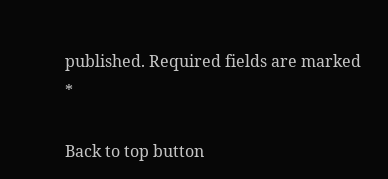published. Required fields are marked *

Back to top button